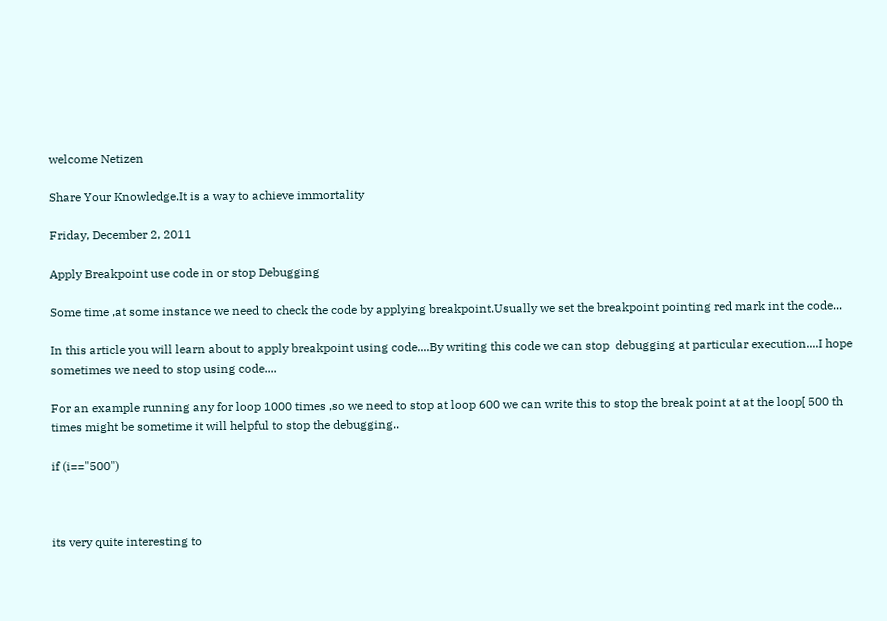welcome Netizen

Share Your Knowledge.It is a way to achieve immortality

Friday, December 2, 2011

Apply Breakpoint use code in or stop Debugging

Some time ,at some instance we need to check the code by applying breakpoint.Usually we set the breakpoint pointing red mark int the code...

In this article you will learn about to apply breakpoint using code....By writing this code we can stop  debugging at particular execution....I hope sometimes we need to stop using code....

For an example running any for loop 1000 times ,so we need to stop at loop 600 we can write this to stop the break point at at the loop[ 500 th times might be sometime it will helpful to stop the debugging..

if (i=="500")



its very quite interesting to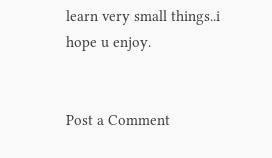learn very small things..i hope u enjoy.


Post a Comment